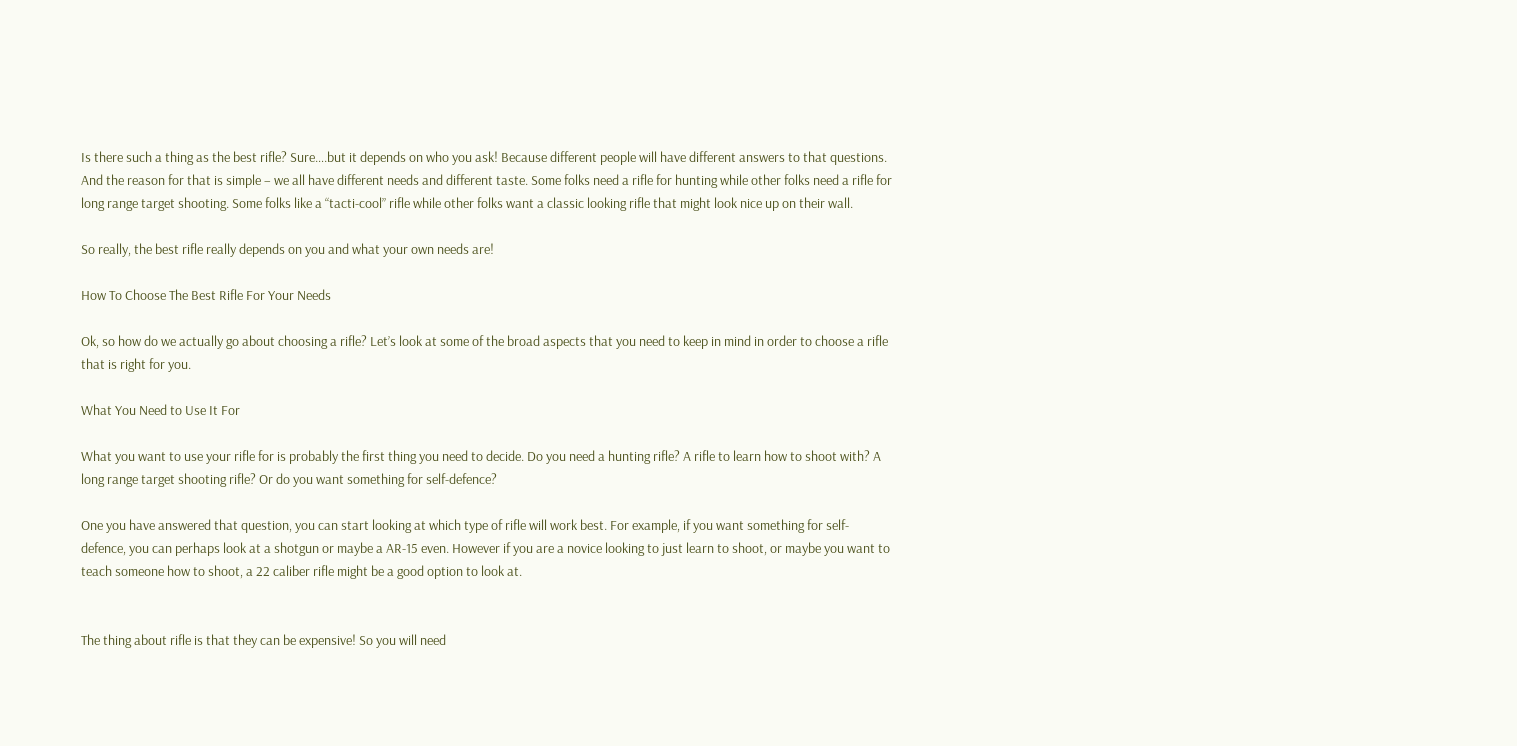Is there such a thing as the best rifle? Sure….but it depends on who you ask! Because different people will have different answers to that questions. And the reason for that is simple – we all have different needs and different taste. Some folks need a rifle for hunting while other folks need a rifle for long range target shooting. Some folks like a “tacti-cool” rifle while other folks want a classic looking rifle that might look nice up on their wall.

So really, the best rifle really depends on you and what your own needs are!

How To Choose The Best Rifle For Your Needs

Ok, so how do we actually go about choosing a rifle? Let’s look at some of the broad aspects that you need to keep in mind in order to choose a rifle that is right for you.

What You Need to Use It For

What you want to use your rifle for is probably the first thing you need to decide. Do you need a hunting rifle? A rifle to learn how to shoot with? A long range target shooting rifle? Or do you want something for self-defence?

One you have answered that question, you can start looking at which type of rifle will work best. For example, if you want something for self-defence, you can perhaps look at a shotgun or maybe a AR-15 even. However if you are a novice looking to just learn to shoot, or maybe you want to teach someone how to shoot, a 22 caliber rifle might be a good option to look at.


The thing about rifle is that they can be expensive! So you will need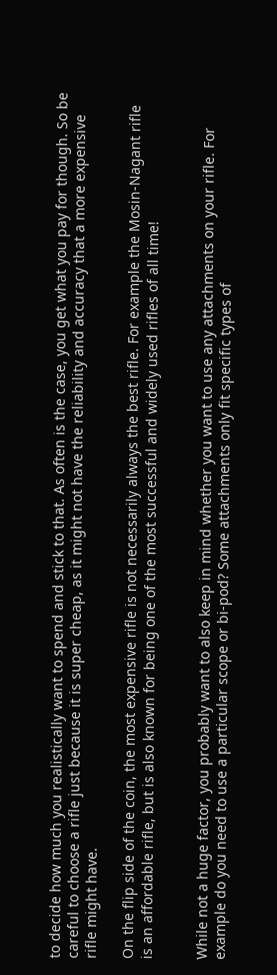to decide how much you realistically want to spend and stick to that. As often is the case, you get what you pay for though. So be careful to choose a rifle just because it is super cheap, as it might not have the reliability and accuracy that a more expensive rifle might have.

On the flip side of the coin, the most expensive rifle is not necessarily always the best rifle. For example the Mosin-Nagant rifle is an affordable rifle, but is also known for being one of the most successful and widely used rifles of all time!


While not a huge factor, you probably want to also keep in mind whether you want to use any attachments on your rifle. For example do you need to use a particular scope or bi-pod? Some attachments only fit specific types of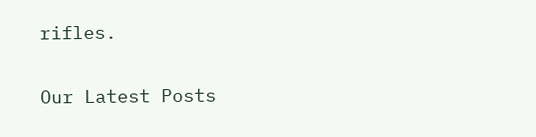rifles.

Our Latest Posts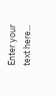Enter your text here...